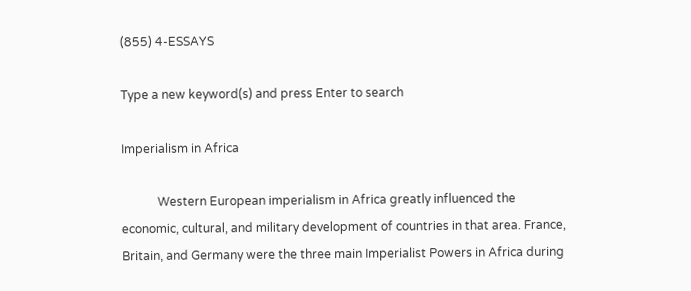(855) 4-ESSAYS

Type a new keyword(s) and press Enter to search

Imperialism in Africa

            Western European imperialism in Africa greatly influenced the economic, cultural, and military development of countries in that area. France, Britain, and Germany were the three main Imperialist Powers in Africa during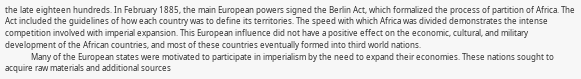the late eighteen hundreds. In February 1885, the main European powers signed the Berlin Act, which formalized the process of partition of Africa. The Act included the guidelines of how each country was to define its territories. The speed with which Africa was divided demonstrates the intense competition involved with imperial expansion. This European influence did not have a positive effect on the economic, cultural, and military development of the African countries, and most of these countries eventually formed into third world nations.
             Many of the European states were motivated to participate in imperialism by the need to expand their economies. These nations sought to acquire raw materials and additional sources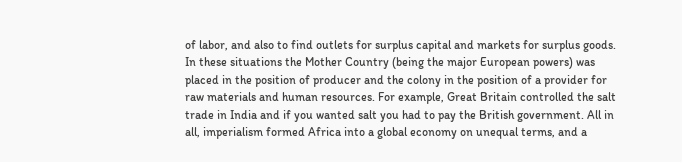of labor, and also to find outlets for surplus capital and markets for surplus goods. In these situations the Mother Country (being the major European powers) was placed in the position of producer and the colony in the position of a provider for raw materials and human resources. For example, Great Britain controlled the salt trade in India and if you wanted salt you had to pay the British government. All in all, imperialism formed Africa into a global economy on unequal terms, and a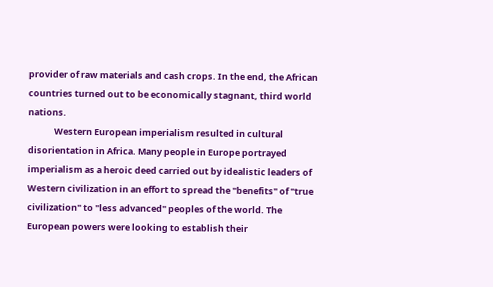provider of raw materials and cash crops. In the end, the African countries turned out to be economically stagnant, third world nations.
             Western European imperialism resulted in cultural disorientation in Africa. Many people in Europe portrayed imperialism as a heroic deed carried out by idealistic leaders of Western civilization in an effort to spread the "benefits" of "true civilization" to "less advanced" peoples of the world. The European powers were looking to establish their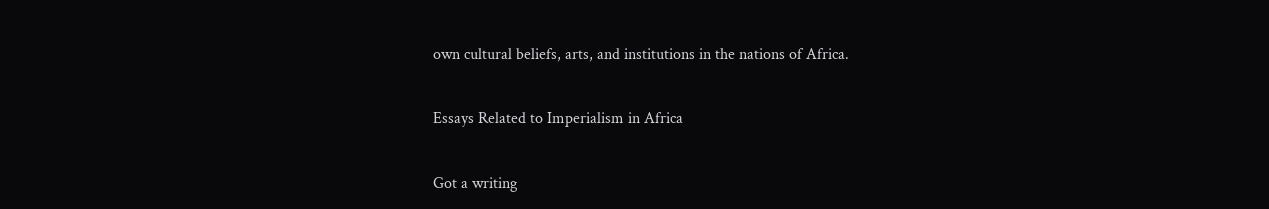own cultural beliefs, arts, and institutions in the nations of Africa.

Essays Related to Imperialism in Africa

Got a writing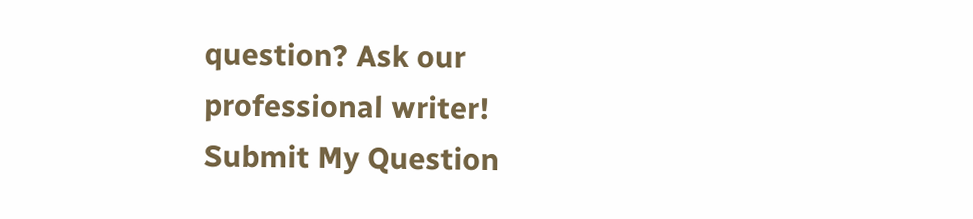question? Ask our professional writer!
Submit My Question